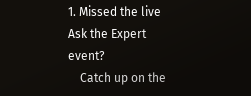1. Missed the live Ask the Expert event?
    Catch up on the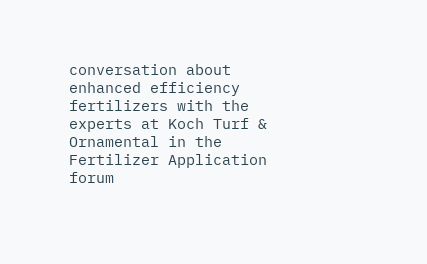conversation about enhanced efficiency fertilizers with the experts at Koch Turf & Ornamental in the Fertilizer Application forum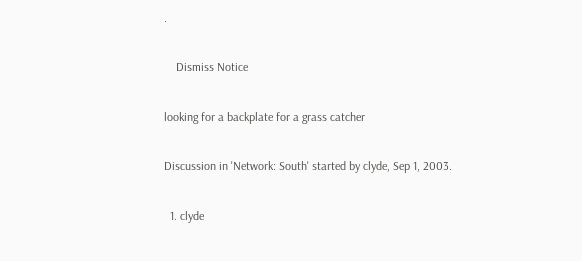.

    Dismiss Notice

looking for a backplate for a grass catcher

Discussion in 'Network: South' started by clyde, Sep 1, 2003.

  1. clyde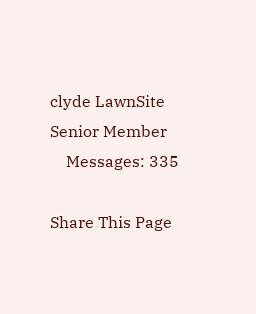clyde LawnSite Senior Member
    Messages: 335

Share This Page